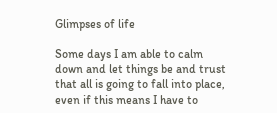Glimpses of life

Some days I am able to calm down and let things be and trust that all is going to fall into place, even if this means I have to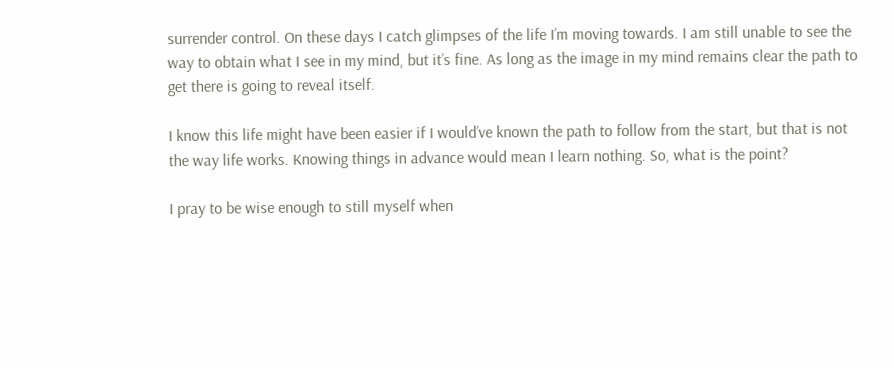surrender control. On these days I catch glimpses of the life I’m moving towards. I am still unable to see the way to obtain what I see in my mind, but it’s fine. As long as the image in my mind remains clear the path to get there is going to reveal itself.

I know this life might have been easier if I would’ve known the path to follow from the start, but that is not the way life works. Knowing things in advance would mean I learn nothing. So, what is the point?

I pray to be wise enough to still myself when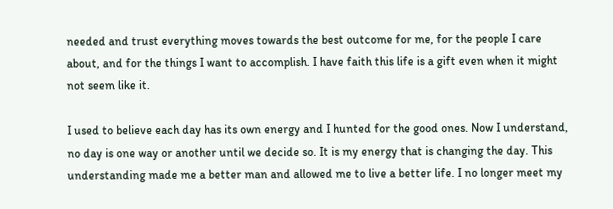needed and trust everything moves towards the best outcome for me, for the people I care about, and for the things I want to accomplish. I have faith this life is a gift even when it might not seem like it.

I used to believe each day has its own energy and I hunted for the good ones. Now I understand, no day is one way or another until we decide so. It is my energy that is changing the day. This understanding made me a better man and allowed me to live a better life. I no longer meet my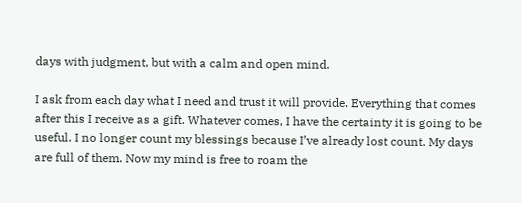days with judgment, but with a calm and open mind.

I ask from each day what I need and trust it will provide. Everything that comes after this I receive as a gift. Whatever comes, I have the certainty it is going to be useful. I no longer count my blessings because I’ve already lost count. My days are full of them. Now my mind is free to roam the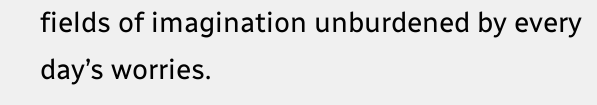fields of imagination unburdened by every day’s worries.